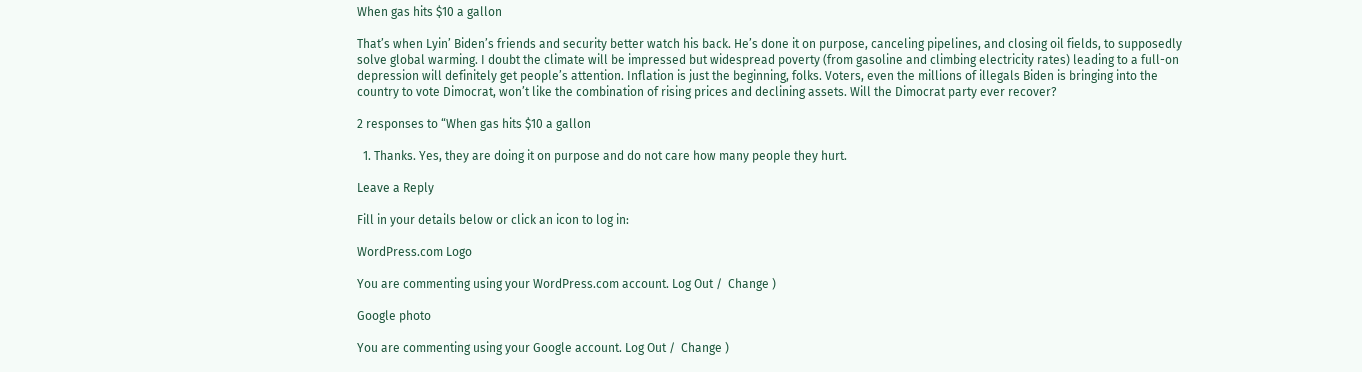When gas hits $10 a gallon

That’s when Lyin’ Biden’s friends and security better watch his back. He’s done it on purpose, canceling pipelines, and closing oil fields, to supposedly solve global warming. I doubt the climate will be impressed but widespread poverty (from gasoline and climbing electricity rates) leading to a full-on depression will definitely get people’s attention. Inflation is just the beginning, folks. Voters, even the millions of illegals Biden is bringing into the country to vote Dimocrat, won’t like the combination of rising prices and declining assets. Will the Dimocrat party ever recover?

2 responses to “When gas hits $10 a gallon

  1. Thanks. Yes, they are doing it on purpose and do not care how many people they hurt.

Leave a Reply

Fill in your details below or click an icon to log in:

WordPress.com Logo

You are commenting using your WordPress.com account. Log Out /  Change )

Google photo

You are commenting using your Google account. Log Out /  Change )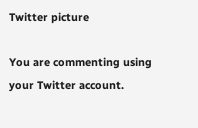Twitter picture

You are commenting using your Twitter account.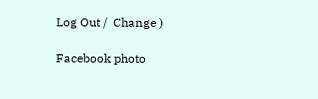Log Out /  Change )

Facebook photo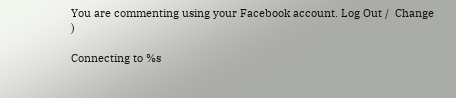You are commenting using your Facebook account. Log Out /  Change )

Connecting to %s